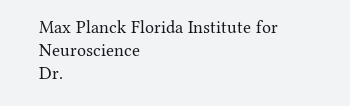Max Planck Florida Institute for Neuroscience
Dr.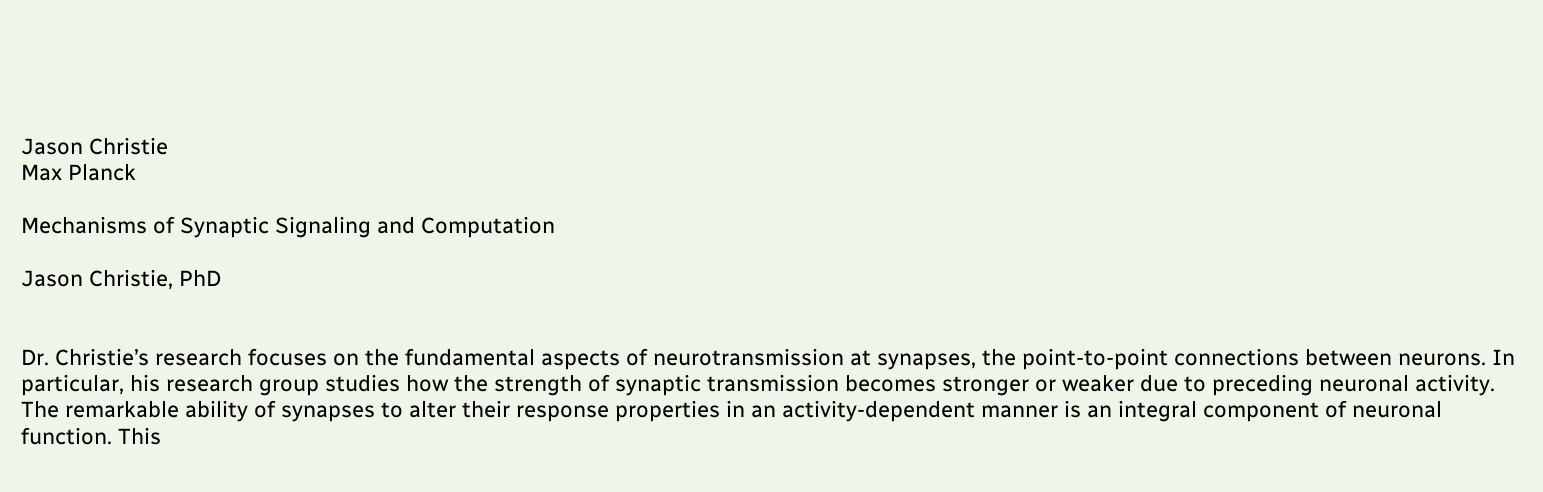Jason Christie
Max Planck

Mechanisms of Synaptic Signaling and Computation

Jason Christie, PhD


Dr. Christie’s research focuses on the fundamental aspects of neurotransmission at synapses, the point-to-point connections between neurons. In particular, his research group studies how the strength of synaptic transmission becomes stronger or weaker due to preceding neuronal activity. The remarkable ability of synapses to alter their response properties in an activity-dependent manner is an integral component of neuronal function. This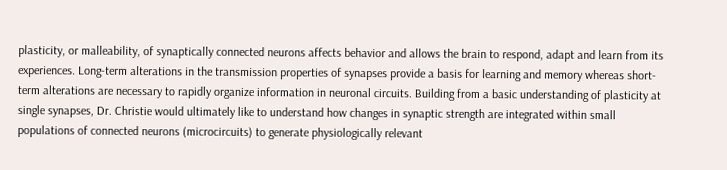plasticity, or malleability, of synaptically connected neurons affects behavior and allows the brain to respond, adapt and learn from its experiences. Long-term alterations in the transmission properties of synapses provide a basis for learning and memory whereas short-term alterations are necessary to rapidly organize information in neuronal circuits. Building from a basic understanding of plasticity at single synapses, Dr. Christie would ultimately like to understand how changes in synaptic strength are integrated within small populations of connected neurons (microcircuits) to generate physiologically relevant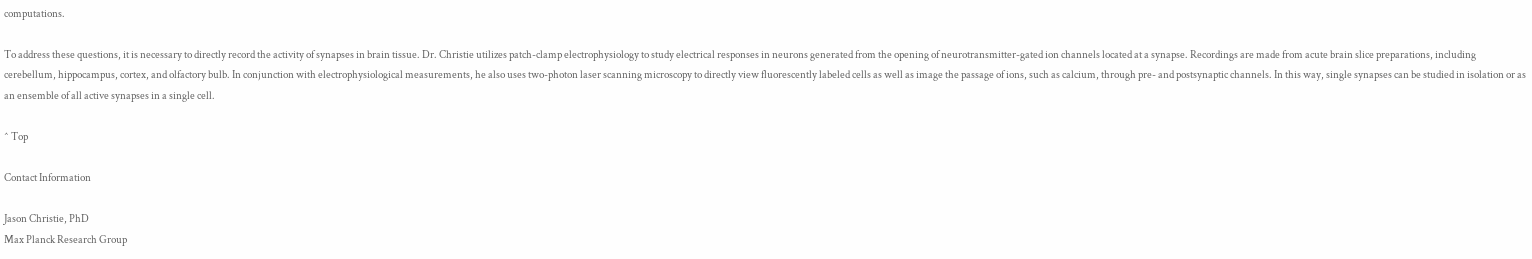computations.

To address these questions, it is necessary to directly record the activity of synapses in brain tissue. Dr. Christie utilizes patch-clamp electrophysiology to study electrical responses in neurons generated from the opening of neurotransmitter-gated ion channels located at a synapse. Recordings are made from acute brain slice preparations, including cerebellum, hippocampus, cortex, and olfactory bulb. In conjunction with electrophysiological measurements, he also uses two-photon laser scanning microscopy to directly view fluorescently labeled cells as well as image the passage of ions, such as calcium, through pre- and postsynaptic channels. In this way, single synapses can be studied in isolation or as an ensemble of all active synapses in a single cell.

^ Top

Contact Information

Jason Christie, PhD
Max Planck Research Group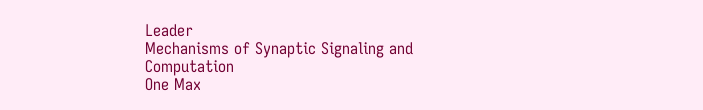Leader
Mechanisms of Synaptic Signaling and Computation
One Max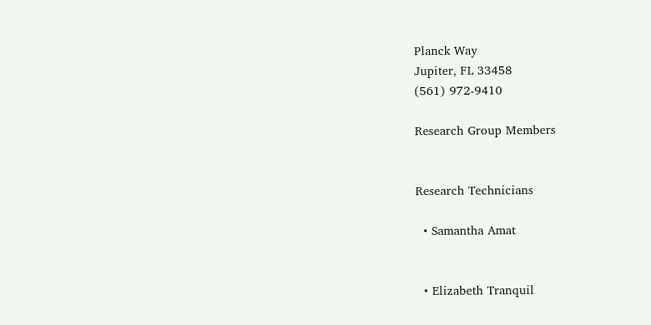Planck Way
Jupiter, FL 33458
(561) 972-9410

Research Group Members


Research Technicians

  • Samantha Amat


  • Elizabeth Tranquil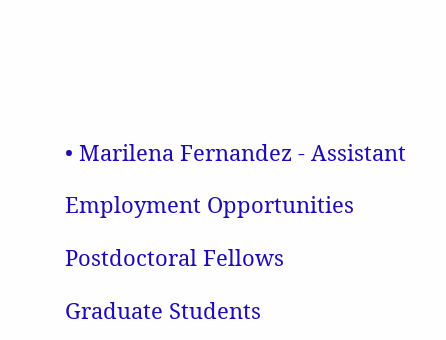• Marilena Fernandez - Assistant

Employment Opportunities

Postdoctoral Fellows

Graduate Students